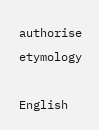authorise etymology

English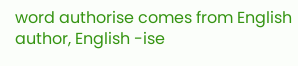word authorise comes from English author, English -ise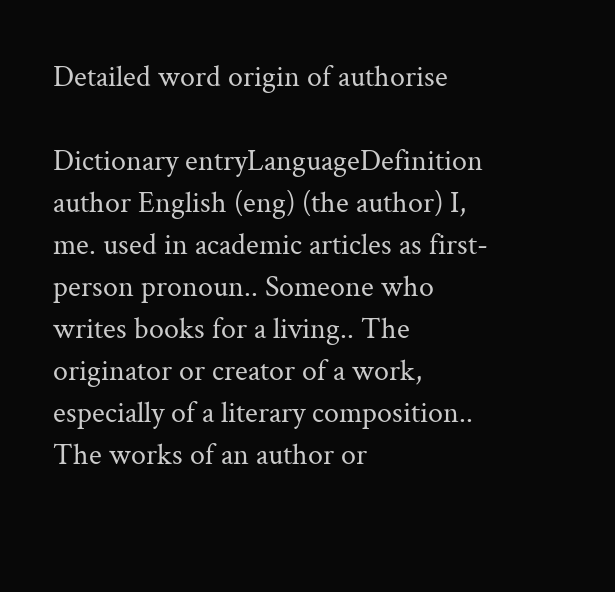Detailed word origin of authorise

Dictionary entryLanguageDefinition
author English (eng) (the author) I, me. used in academic articles as first-person pronoun.. Someone who writes books for a living.. The originator or creator of a work, especially of a literary composition.. The works of an author or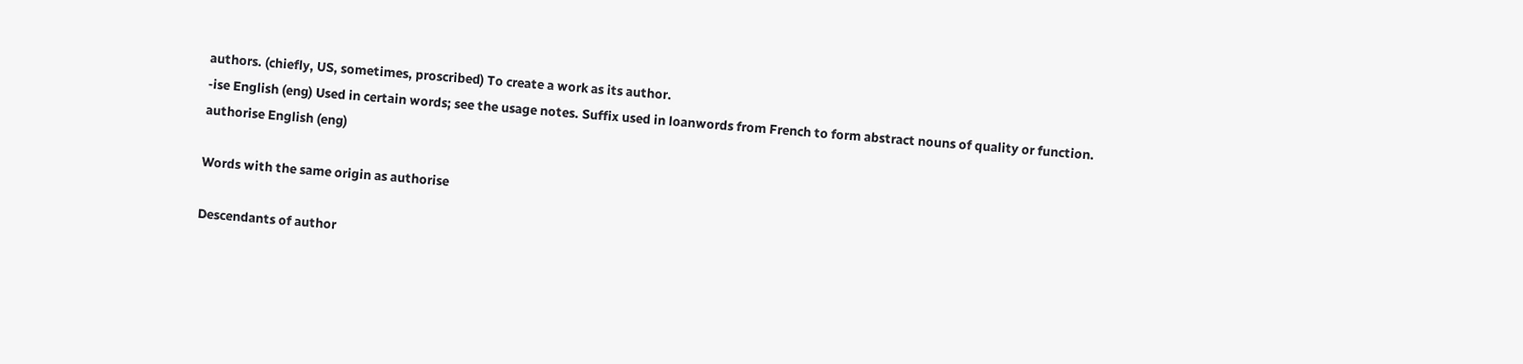authors. (chiefly, US, sometimes, proscribed) To create a work as its author.
-ise English (eng) Used in certain words; see the usage notes. Suffix used in loanwords from French to form abstract nouns of quality or function.
authorise English (eng)

Words with the same origin as authorise

Descendants of author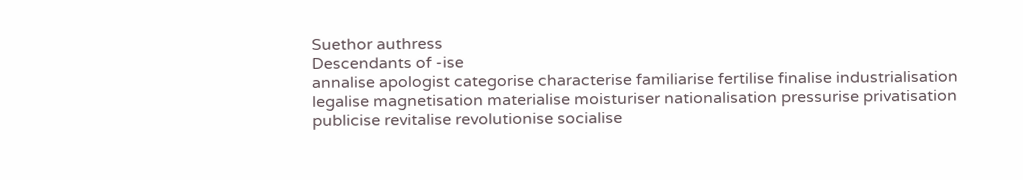Suethor authress
Descendants of -ise
annalise apologist categorise characterise familiarise fertilise finalise industrialisation legalise magnetisation materialise moisturiser nationalisation pressurise privatisation publicise revitalise revolutionise socialise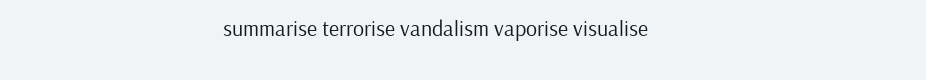summarise terrorise vandalism vaporise visualise